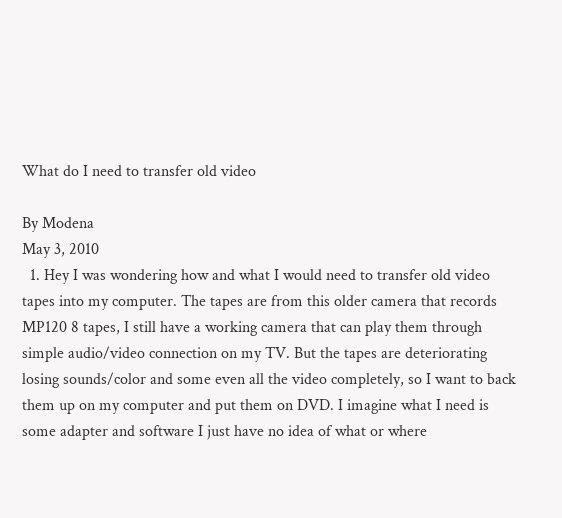What do I need to transfer old video

By Modena
May 3, 2010
  1. Hey I was wondering how and what I would need to transfer old video tapes into my computer. The tapes are from this older camera that records MP120 8 tapes, I still have a working camera that can play them through simple audio/video connection on my TV. But the tapes are deteriorating losing sounds/color and some even all the video completely, so I want to back them up on my computer and put them on DVD. I imagine what I need is some adapter and software I just have no idea of what or where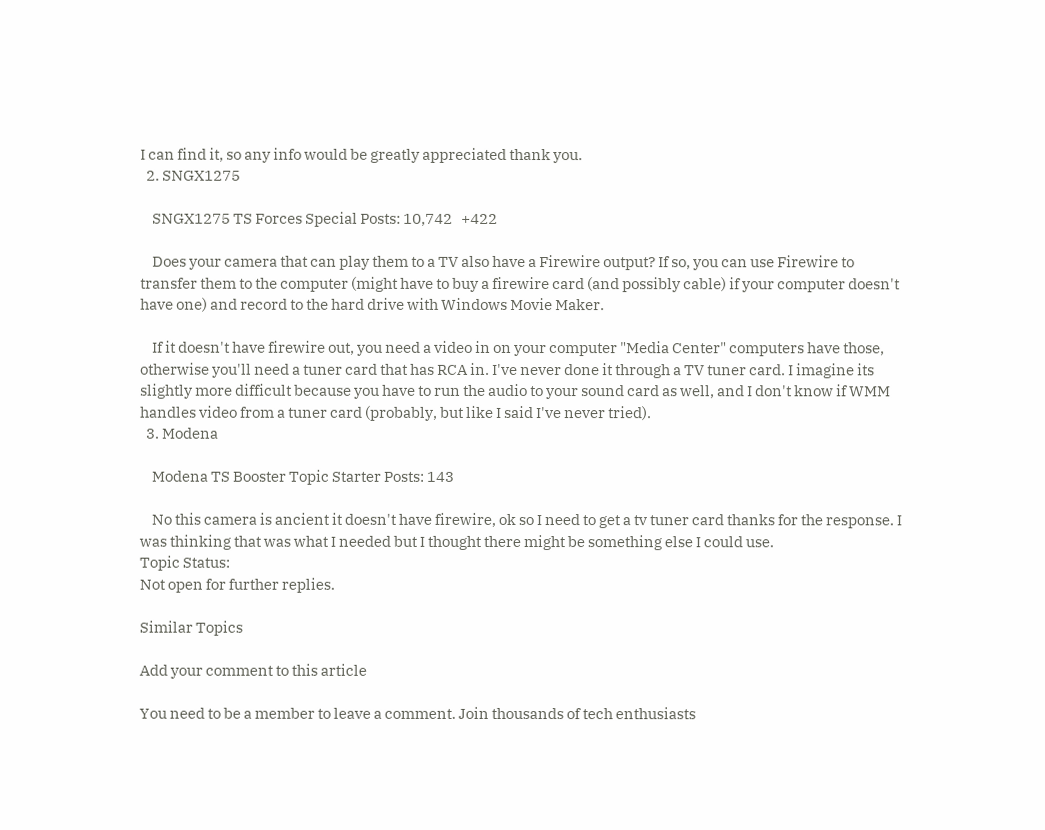I can find it, so any info would be greatly appreciated thank you.
  2. SNGX1275

    SNGX1275 TS Forces Special Posts: 10,742   +422

    Does your camera that can play them to a TV also have a Firewire output? If so, you can use Firewire to transfer them to the computer (might have to buy a firewire card (and possibly cable) if your computer doesn't have one) and record to the hard drive with Windows Movie Maker.

    If it doesn't have firewire out, you need a video in on your computer "Media Center" computers have those, otherwise you'll need a tuner card that has RCA in. I've never done it through a TV tuner card. I imagine its slightly more difficult because you have to run the audio to your sound card as well, and I don't know if WMM handles video from a tuner card (probably, but like I said I've never tried).
  3. Modena

    Modena TS Booster Topic Starter Posts: 143

    No this camera is ancient it doesn't have firewire, ok so I need to get a tv tuner card thanks for the response. I was thinking that was what I needed but I thought there might be something else I could use.
Topic Status:
Not open for further replies.

Similar Topics

Add your comment to this article

You need to be a member to leave a comment. Join thousands of tech enthusiasts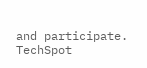and participate.
TechSpot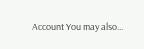Account You may also...